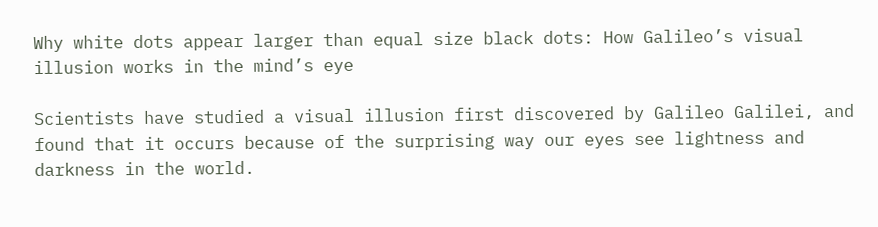Why white dots appear larger than equal size black dots: How Galileo’s visual illusion works in the mind’s eye

Scientists have studied a visual illusion first discovered by Galileo Galilei, and found that it occurs because of the surprising way our eyes see lightness and darkness in the world.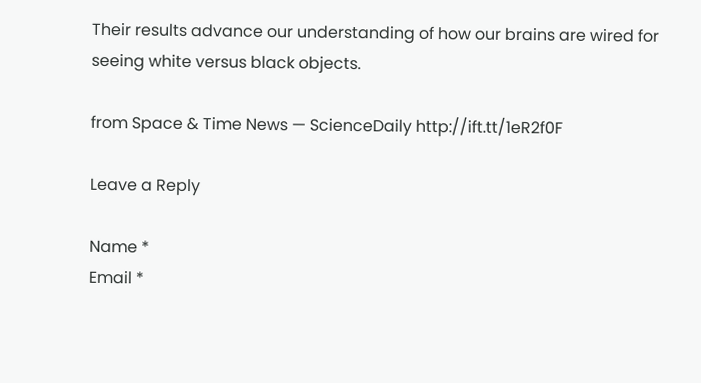Their results advance our understanding of how our brains are wired for seeing white versus black objects.

from Space & Time News — ScienceDaily http://ift.tt/1eR2f0F

Leave a Reply

Name *
Email *